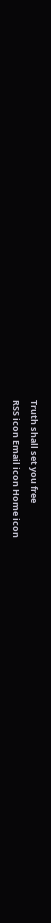Truth shall set you free
RSS icon Email icon Home icon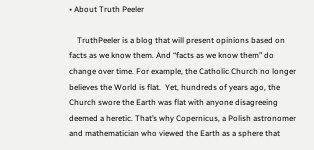• About Truth Peeler

    TruthPeeler is a blog that will present opinions based on facts as we know them. And “facts as we know them” do change over time. For example, the Catholic Church no longer believes the World is flat.  Yet, hundreds of years ago, the Church swore the Earth was flat with anyone disagreeing deemed a heretic. That’s why Copernicus, a Polish astronomer and mathematician who viewed the Earth as a sphere that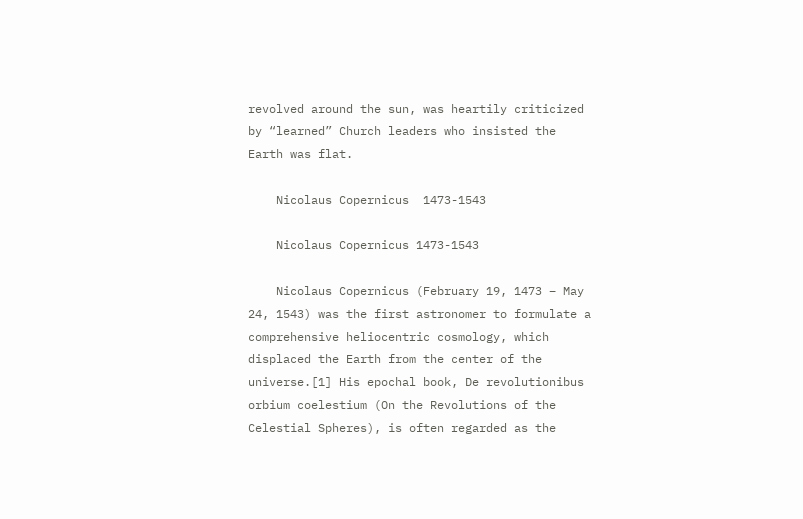revolved around the sun, was heartily criticized by “learned” Church leaders who insisted the Earth was flat.

    Nicolaus Copernicus  1473-1543

    Nicolaus Copernicus 1473-1543

    Nicolaus Copernicus (February 19, 1473 – May 24, 1543) was the first astronomer to formulate a comprehensive heliocentric cosmology, which displaced the Earth from the center of the universe.[1] His epochal book, De revolutionibus orbium coelestium (On the Revolutions of the Celestial Spheres), is often regarded as the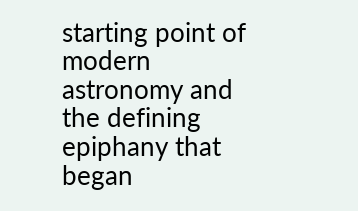starting point of modern astronomy and the defining epiphany that began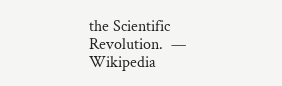the Scientific Revolution.  — Wikipedia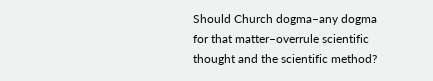Should Church dogma–any dogma for that matter–overrule scientific thought and the scientific method?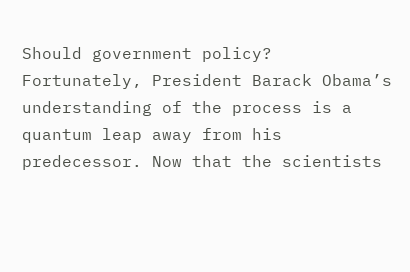Should government policy? Fortunately, President Barack Obama’s understanding of the process is a quantum leap away from his predecessor. Now that the scientists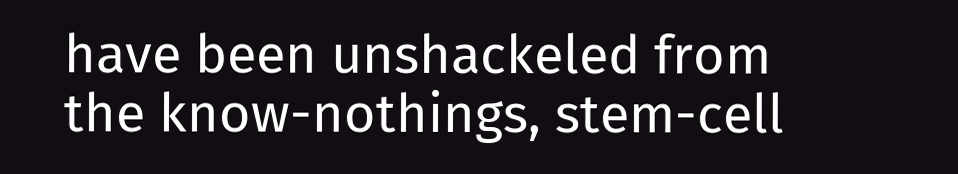have been unshackeled from the know-nothings, stem-cell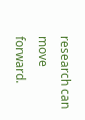research can move forward.